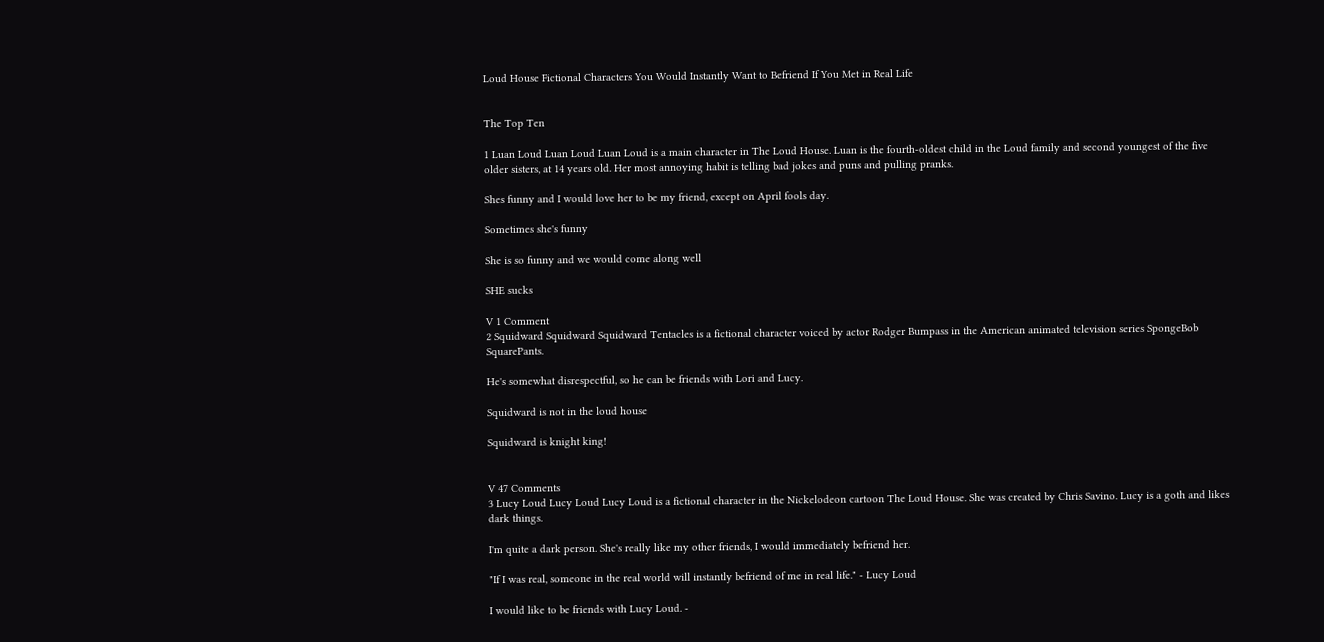Loud House Fictional Characters You Would Instantly Want to Befriend If You Met in Real Life


The Top Ten

1 Luan Loud Luan Loud Luan Loud is a main character in The Loud House. Luan is the fourth-oldest child in the Loud family and second youngest of the five older sisters, at 14 years old. Her most annoying habit is telling bad jokes and puns and pulling pranks.

Shes funny and I would love her to be my friend, except on April fools day.

Sometimes she's funny

She is so funny and we would come along well

SHE sucks

V 1 Comment
2 Squidward Squidward Squidward Tentacles is a fictional character voiced by actor Rodger Bumpass in the American animated television series SpongeBob SquarePants.

He's somewhat disrespectful, so he can be friends with Lori and Lucy.

Squidward is not in the loud house

Squidward is knight king!


V 47 Comments
3 Lucy Loud Lucy Loud Lucy Loud is a fictional character in the Nickelodeon cartoon The Loud House. She was created by Chris Savino. Lucy is a goth and likes dark things.

I'm quite a dark person. She's really like my other friends, I would immediately befriend her.

"If I was real, someone in the real world will instantly befriend of me in real life." - Lucy Loud

I would like to be friends with Lucy Loud. -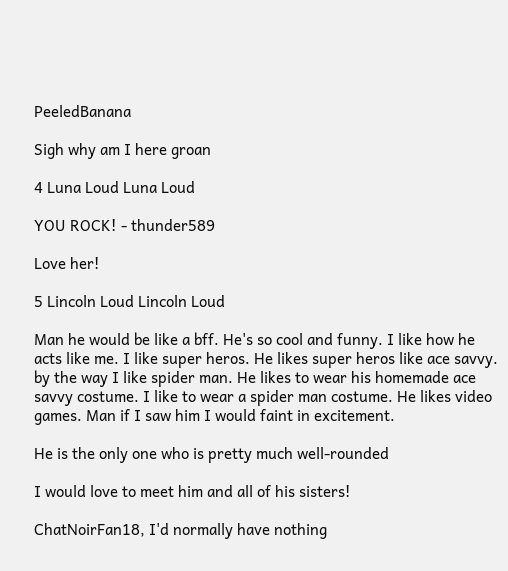PeeledBanana

Sigh why am I here groan

4 Luna Loud Luna Loud

YOU ROCK! - thunder589

Love her!

5 Lincoln Loud Lincoln Loud

Man he would be like a bff. He's so cool and funny. I like how he acts like me. I like super heros. He likes super heros like ace savvy. by the way I like spider man. He likes to wear his homemade ace savvy costume. I like to wear a spider man costume. He likes video games. Man if I saw him I would faint in excitement.

He is the only one who is pretty much well-rounded

I would love to meet him and all of his sisters!

ChatNoirFan18, I'd normally have nothing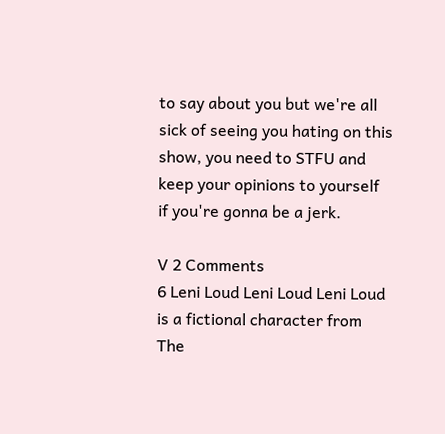to say about you but we're all sick of seeing you hating on this show, you need to STFU and keep your opinions to yourself if you're gonna be a jerk.

V 2 Comments
6 Leni Loud Leni Loud Leni Loud is a fictional character from The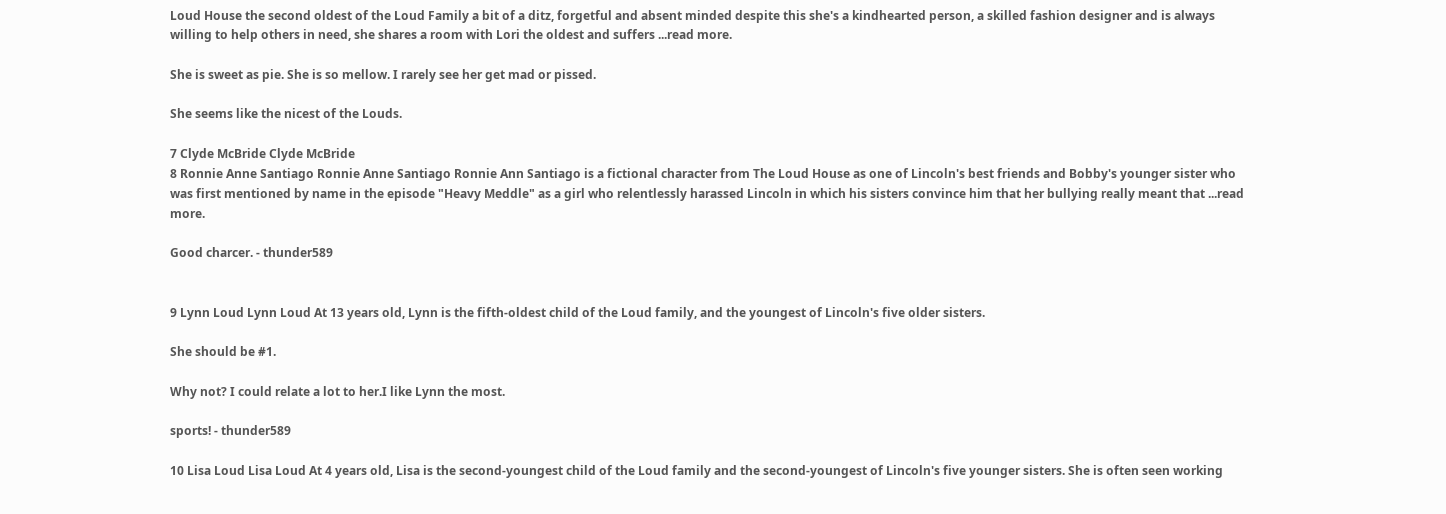Loud House the second oldest of the Loud Family a bit of a ditz, forgetful and absent minded despite this she's a kindhearted person, a skilled fashion designer and is always willing to help others in need, she shares a room with Lori the oldest and suffers ...read more.

She is sweet as pie. She is so mellow. I rarely see her get mad or pissed.

She seems like the nicest of the Louds.

7 Clyde McBride Clyde McBride
8 Ronnie Anne Santiago Ronnie Anne Santiago Ronnie Ann Santiago is a fictional character from The Loud House as one of Lincoln's best friends and Bobby's younger sister who was first mentioned by name in the episode "Heavy Meddle" as a girl who relentlessly harassed Lincoln in which his sisters convince him that her bullying really meant that ...read more.

Good charcer. - thunder589


9 Lynn Loud Lynn Loud At 13 years old, Lynn is the fifth-oldest child of the Loud family, and the youngest of Lincoln's five older sisters.

She should be #1.

Why not? I could relate a lot to her.I like Lynn the most.

sports! - thunder589

10 Lisa Loud Lisa Loud At 4 years old, Lisa is the second-youngest child of the Loud family and the second-youngest of Lincoln's five younger sisters. She is often seen working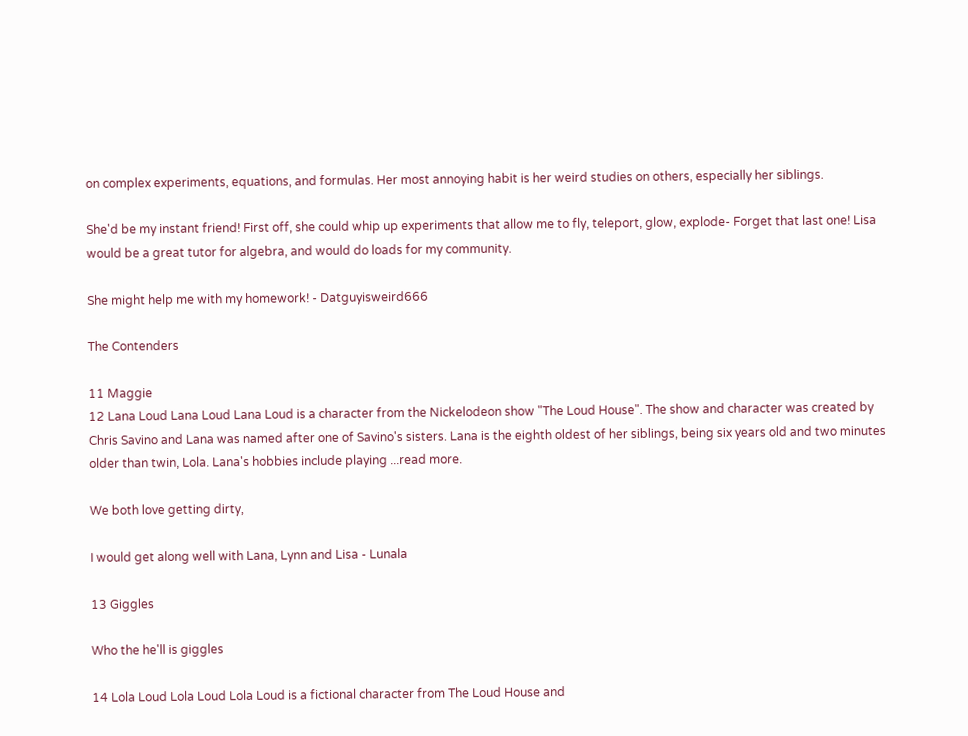on complex experiments, equations, and formulas. Her most annoying habit is her weird studies on others, especially her siblings.

She'd be my instant friend! First off, she could whip up experiments that allow me to fly, teleport, glow, explode- Forget that last one! Lisa would be a great tutor for algebra, and would do loads for my community.

She might help me with my homework! - Datguyisweird666

The Contenders

11 Maggie
12 Lana Loud Lana Loud Lana Loud is a character from the Nickelodeon show "The Loud House". The show and character was created by Chris Savino and Lana was named after one of Savino's sisters. Lana is the eighth oldest of her siblings, being six years old and two minutes older than twin, Lola. Lana's hobbies include playing ...read more.

We both love getting dirty,

I would get along well with Lana, Lynn and Lisa - Lunala

13 Giggles

Who the he'll is giggles

14 Lola Loud Lola Loud Lola Loud is a fictional character from The Loud House and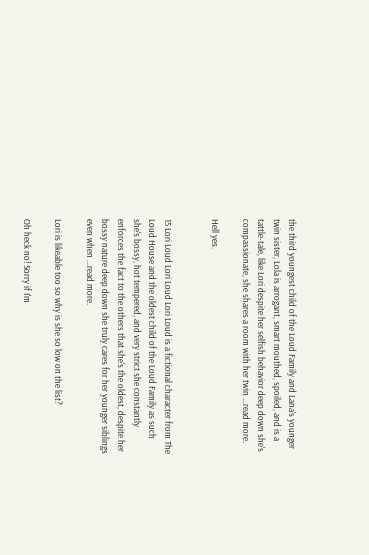the third youngest child of the Loud Family and Lana's younger twin sister, Lola is arrogant, smart mouthed, spoiled, and is a tattle-tale, like Lori despite her selfish behavior deep down she's compassionate, she shares a room with her twin ...read more.

Hell yes.


15 Lori Loud Lori Loud Lori Loud is a fictional character from The Loud House and the oldest child of the Loud Family as such she's bossy, hot tempered, and very strict she constantly enforces the fact to the others that she's the oldest, despite her bossy nature deep down she truly cares for her younger siblings even when ...read more.

Lori is likeable too so why is she so low on the list?

Oh heck no! Sorry if I'm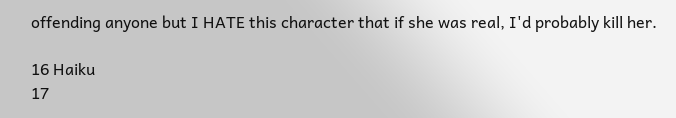offending anyone but I HATE this character that if she was real, I'd probably kill her.

16 Haiku
17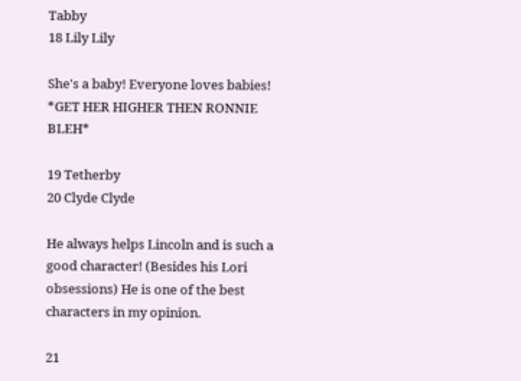Tabby
18 Lily Lily

She's a baby! Everyone loves babies! *GET HER HIGHER THEN RONNIE BLEH*

19 Tetherby
20 Clyde Clyde

He always helps Lincoln and is such a good character! (Besides his Lori obsessions) He is one of the best characters in my opinion.

21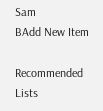Sam
BAdd New Item

Recommended Lists